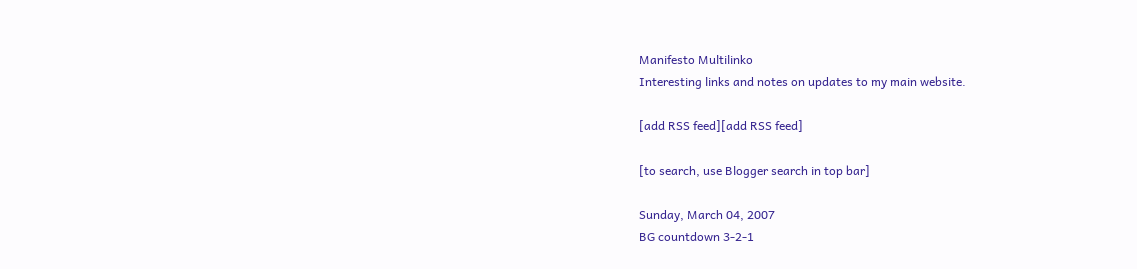Manifesto Multilinko
Interesting links and notes on updates to my main website.

[add RSS feed][add RSS feed]

[to search, use Blogger search in top bar]

Sunday, March 04, 2007
BG countdown 3-2-1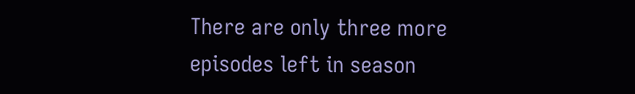There are only three more episodes left in season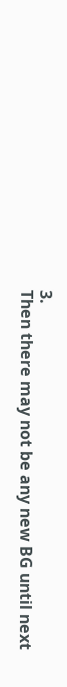3.
Then there may not be any new BG until next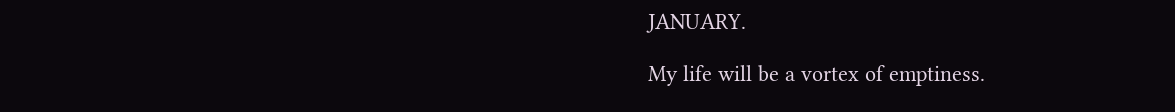JANUARY.

My life will be a vortex of emptiness.